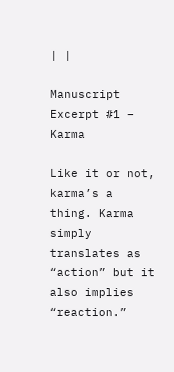| |

Manuscript Excerpt #1 – Karma

Like it or not, karma’s a thing. Karma simply translates as “action” but it also implies “reaction.”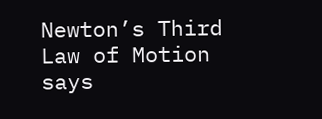Newton’s Third Law of Motion says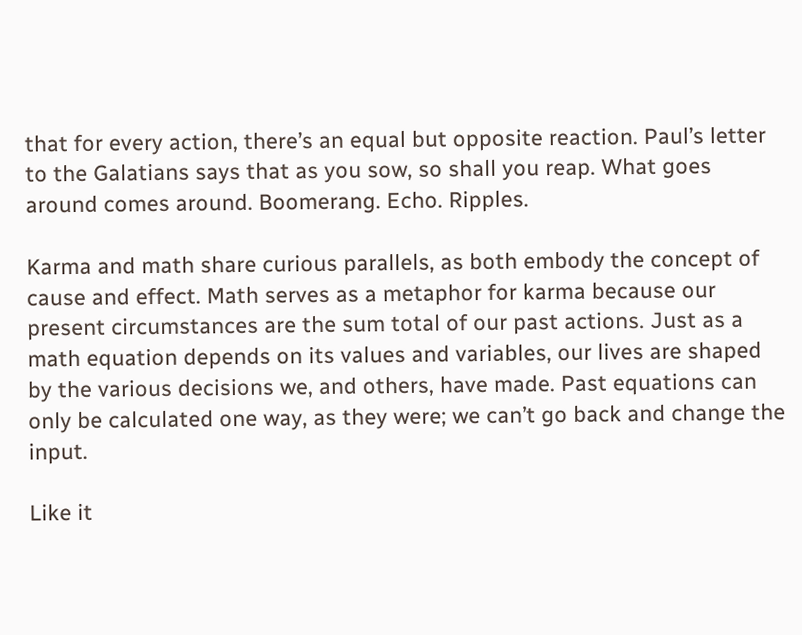that for every action, there’s an equal but opposite reaction. Paul’s letter to the Galatians says that as you sow, so shall you reap. What goes around comes around. Boomerang. Echo. Ripples.

Karma and math share curious parallels, as both embody the concept of cause and effect. Math serves as a metaphor for karma because our present circumstances are the sum total of our past actions. Just as a math equation depends on its values and variables, our lives are shaped by the various decisions we, and others, have made. Past equations can only be calculated one way, as they were; we can’t go back and change the input.

Like it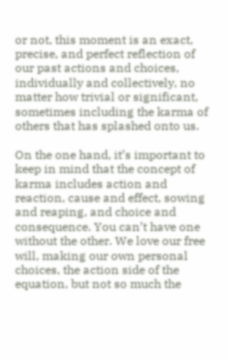or not, this moment is an exact, precise, and perfect reflection of our past actions and choices, individually and collectively, no matter how trivial or significant, sometimes including the karma of others that has splashed onto us.

On the one hand, it’s important to keep in mind that the concept of karma includes action and reaction, cause and effect, sowing and reaping, and choice and consequence. You can’t have one without the other. We love our free will, making our own personal choices, the action side of the equation, but not so much the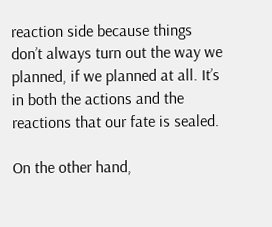reaction side because things don’t always turn out the way we planned, if we planned at all. It’s in both the actions and the reactions that our fate is sealed.

On the other hand,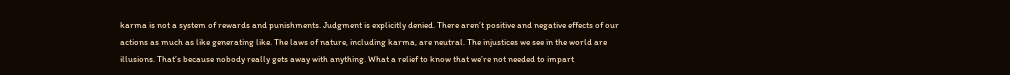karma is not a system of rewards and punishments. Judgment is explicitly denied. There aren’t positive and negative effects of our actions as much as like generating like. The laws of nature, including karma, are neutral. The injustices we see in the world are illusions. That’s because nobody really gets away with anything. What a relief to know that we’re not needed to impart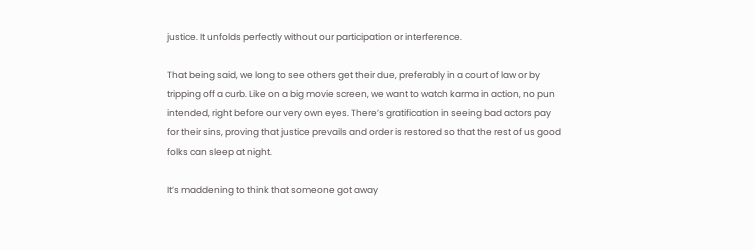justice. It unfolds perfectly without our participation or interference.

That being said, we long to see others get their due, preferably in a court of law or by tripping off a curb. Like on a big movie screen, we want to watch karma in action, no pun intended, right before our very own eyes. There’s gratification in seeing bad actors pay for their sins, proving that justice prevails and order is restored so that the rest of us good folks can sleep at night.

It’s maddening to think that someone got away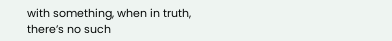with something, when in truth, there’s no such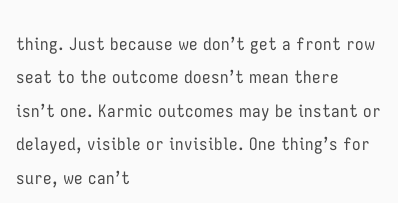thing. Just because we don’t get a front row seat to the outcome doesn’t mean there isn’t one. Karmic outcomes may be instant or delayed, visible or invisible. One thing’s for sure, we can’t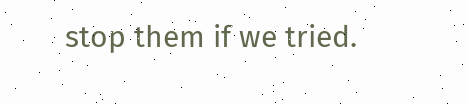stop them if we tried.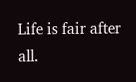Life is fair after all.